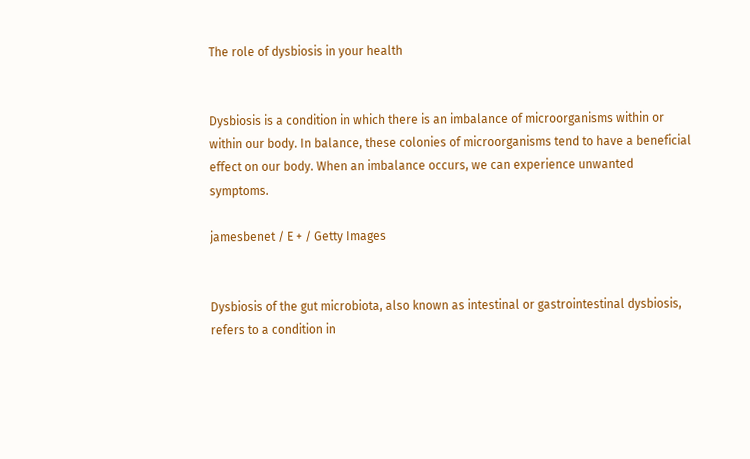The role of dysbiosis in your health


Dysbiosis is a condition in which there is an imbalance of microorganisms within or within our body. In balance, these colonies of microorganisms tend to have a beneficial effect on our body. When an imbalance occurs, we can experience unwanted symptoms.

jamesbenet / E + / Getty Images


Dysbiosis of the gut microbiota, also known as intestinal or gastrointestinal dysbiosis, refers to a condition in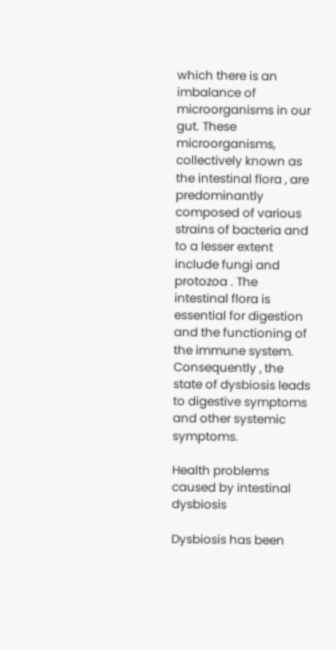which there is an imbalance of microorganisms in our gut. These microorganisms, collectively known as the intestinal flora , are predominantly composed of various strains of bacteria and to a lesser extent include fungi and protozoa . The intestinal flora is essential for digestion and the functioning of the immune system. Consequently , the state of dysbiosis leads to digestive symptoms and other systemic symptoms.

Health problems caused by intestinal dysbiosis

Dysbiosis has been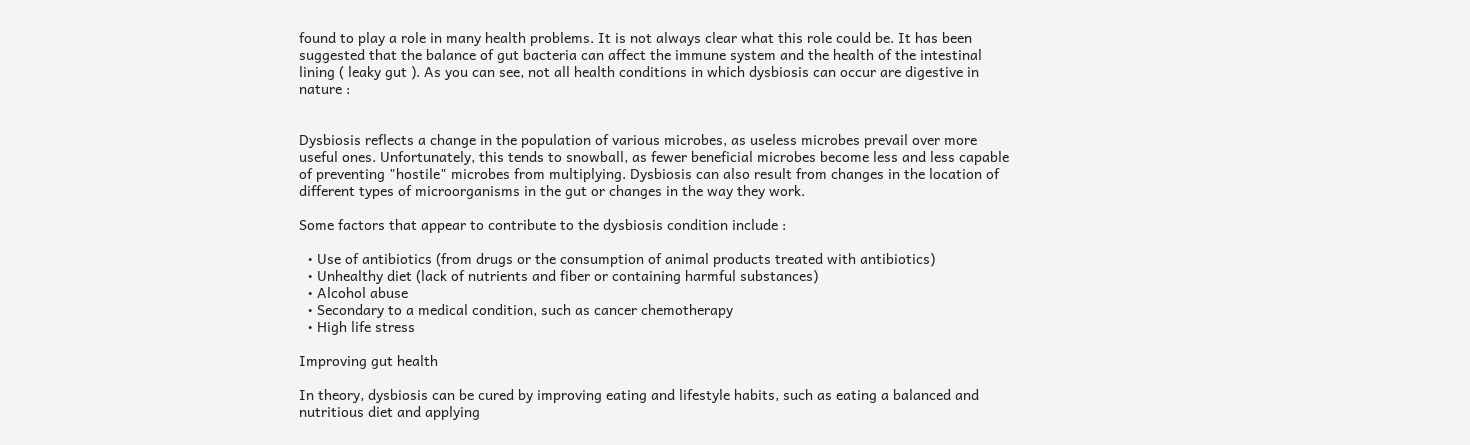found to play a role in many health problems. It is not always clear what this role could be. It has been suggested that the balance of gut bacteria can affect the immune system and the health of the intestinal lining ( leaky gut ). As you can see, not all health conditions in which dysbiosis can occur are digestive in nature :


Dysbiosis reflects a change in the population of various microbes, as useless microbes prevail over more useful ones. Unfortunately, this tends to snowball, as fewer beneficial microbes become less and less capable of preventing "hostile" microbes from multiplying. Dysbiosis can also result from changes in the location of different types of microorganisms in the gut or changes in the way they work.

Some factors that appear to contribute to the dysbiosis condition include :

  • Use of antibiotics (from drugs or the consumption of animal products treated with antibiotics)
  • Unhealthy diet (lack of nutrients and fiber or containing harmful substances)
  • Alcohol abuse
  • Secondary to a medical condition, such as cancer chemotherapy
  • High life stress

Improving gut health

In theory, dysbiosis can be cured by improving eating and lifestyle habits, such as eating a balanced and nutritious diet and applying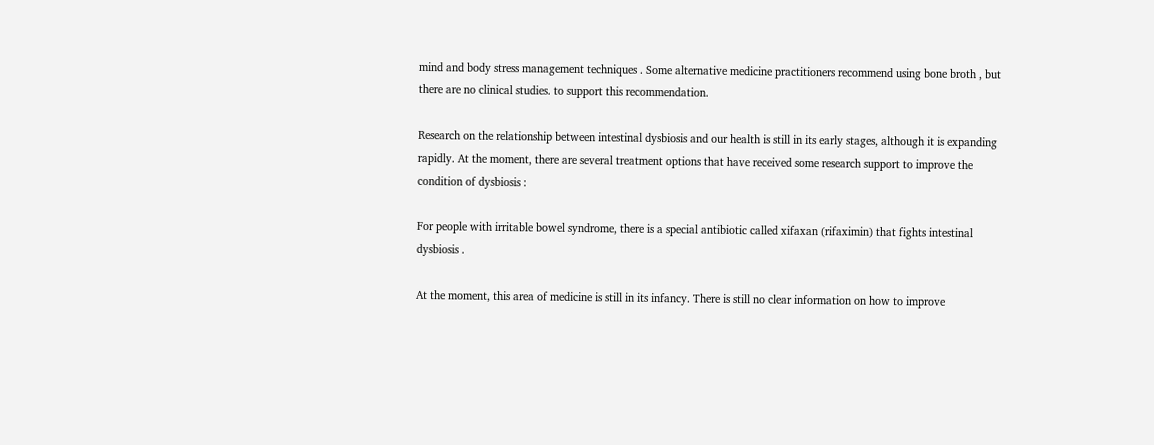mind and body stress management techniques . Some alternative medicine practitioners recommend using bone broth , but there are no clinical studies. to support this recommendation.

Research on the relationship between intestinal dysbiosis and our health is still in its early stages, although it is expanding rapidly. At the moment, there are several treatment options that have received some research support to improve the condition of dysbiosis :

For people with irritable bowel syndrome, there is a special antibiotic called xifaxan (rifaximin) that fights intestinal dysbiosis .

At the moment, this area of medicine is still in its infancy. There is still no clear information on how to improve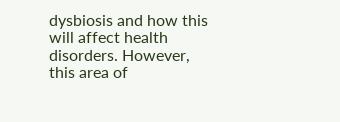dysbiosis and how this will affect health disorders. However, this area of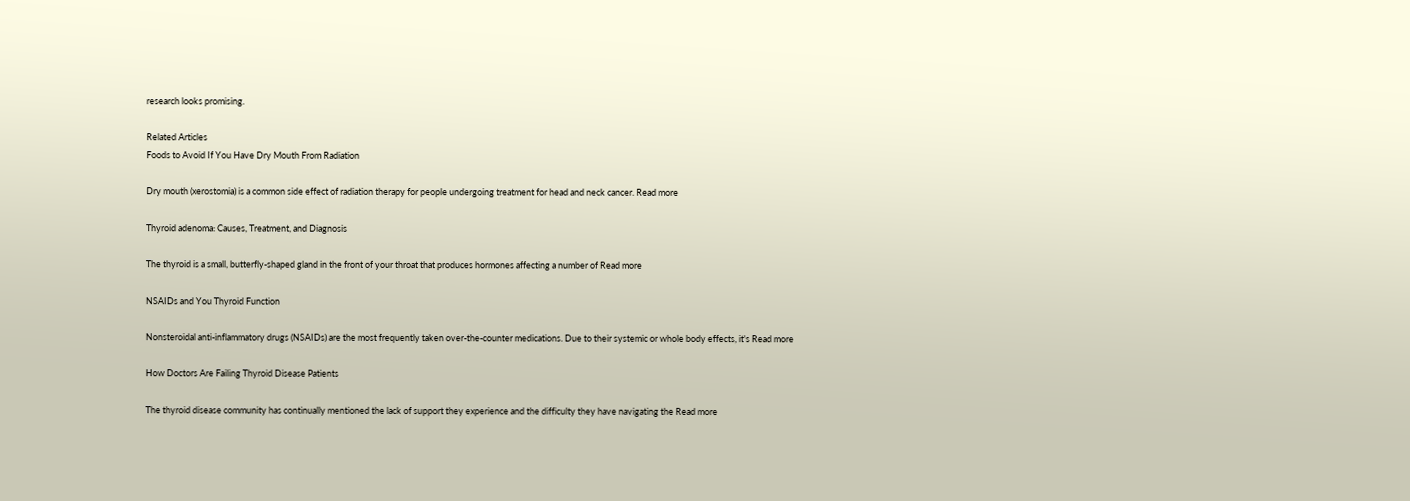research looks promising.

Related Articles
Foods to Avoid If You Have Dry Mouth From Radiation

Dry mouth (xerostomia) is a common side effect of radiation therapy for people undergoing treatment for head and neck cancer. Read more

Thyroid adenoma: Causes, Treatment, and Diagnosis

The thyroid is a small, butterfly-shaped gland in the front of your throat that produces hormones affecting a number of Read more

NSAIDs and You Thyroid Function

Nonsteroidal anti-inflammatory drugs (NSAIDs) are the most frequently taken over-the-counter medications. Due to their systemic or whole body effects, it's Read more

How Doctors Are Failing Thyroid Disease Patients

The thyroid disease community has continually mentioned the lack of support they experience and the difficulty they have navigating the Read more